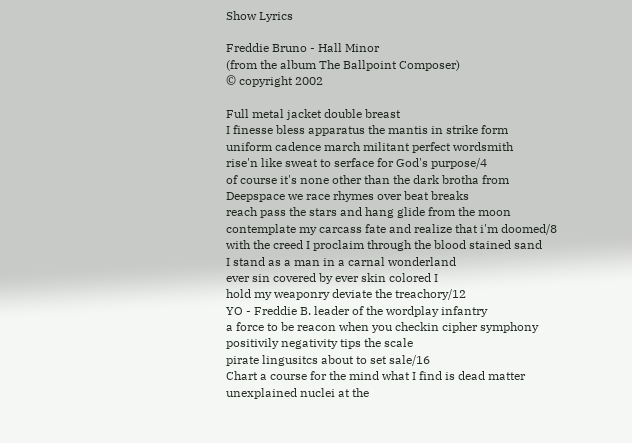Show Lyrics

Freddie Bruno - Hall Minor
(from the album The Ballpoint Composer)
© copyright 2002

Full metal jacket double breast
I finesse bless apparatus the mantis in strike form
uniform cadence march militant perfect wordsmith
rise'n like sweat to serface for God's purpose/4
of course it's none other than the dark brotha from
Deepspace we race rhymes over beat breaks
reach pass the stars and hang glide from the moon
contemplate my carcass fate and realize that i'm doomed/8
with the creed I proclaim through the blood stained sand
I stand as a man in a carnal wonderland
ever sin covered by ever skin colored I
hold my weaponry deviate the treachory/12
YO - Freddie B. leader of the wordplay infantry
a force to be reacon when you checkin cipher symphony
positivily negativity tips the scale
pirate lingusitcs about to set sale/16
Chart a course for the mind what I find is dead matter
unexplained nuclei at the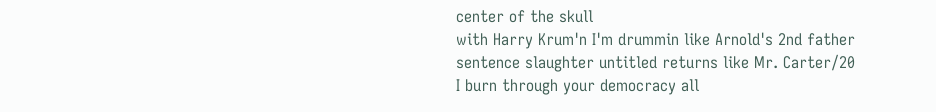center of the skull
with Harry Krum'n I'm drummin like Arnold's 2nd father
sentence slaughter untitled returns like Mr. Carter/20
I burn through your democracy all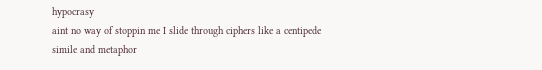hypocrasy
aint no way of stoppin me I slide through ciphers like a centipede
simile and metaphor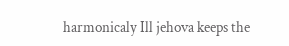harmonicaly Ill jehova keeps the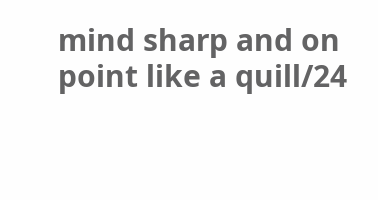mind sharp and on point like a quill/24